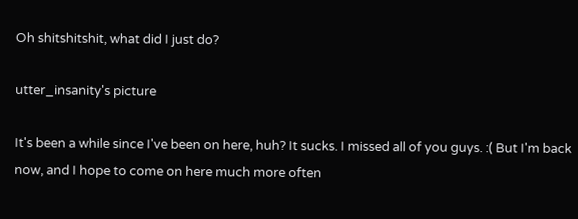Oh shitshitshit, what did I just do?

utter_insanity's picture

It's been a while since I've been on here, huh? It sucks. I missed all of you guys. :( But I'm back now, and I hope to come on here much more often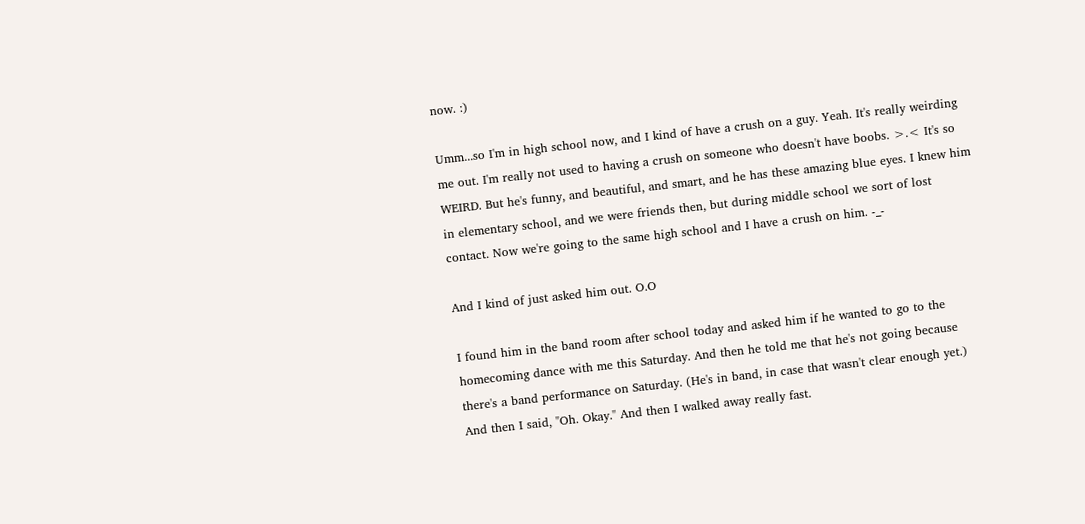now. :)

Umm...so I'm in high school now, and I kind of have a crush on a guy. Yeah. It's really weirding me out. I'm really not used to having a crush on someone who doesn't have boobs. >.< It's so WEIRD. But he's funny, and beautiful, and smart, and he has these amazing blue eyes. I knew him in elementary school, and we were friends then, but during middle school we sort of lost contact. Now we're going to the same high school and I have a crush on him. -_-

And I kind of just asked him out. O.O

I found him in the band room after school today and asked him if he wanted to go to the homecoming dance with me this Saturday. And then he told me that he's not going because there's a band performance on Saturday. (He's in band, in case that wasn't clear enough yet.) And then I said, "Oh. Okay." And then I walked away really fast.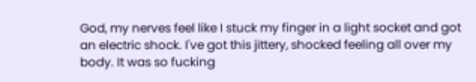God, my nerves feel like I stuck my finger in a light socket and got an electric shock. I've got this jittery, shocked feeling all over my body. It was so fucking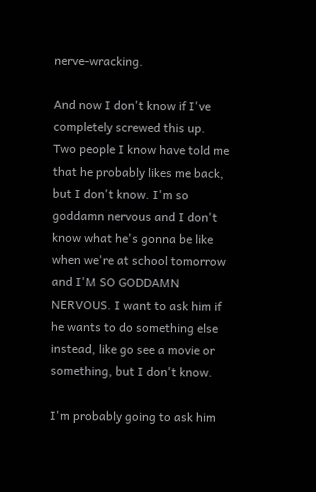nerve-wracking.

And now I don't know if I've completely screwed this up. Two people I know have told me that he probably likes me back, but I don't know. I'm so goddamn nervous and I don't know what he's gonna be like when we're at school tomorrow and I'M SO GODDAMN NERVOUS. I want to ask him if he wants to do something else instead, like go see a movie or something, but I don't know.

I'm probably going to ask him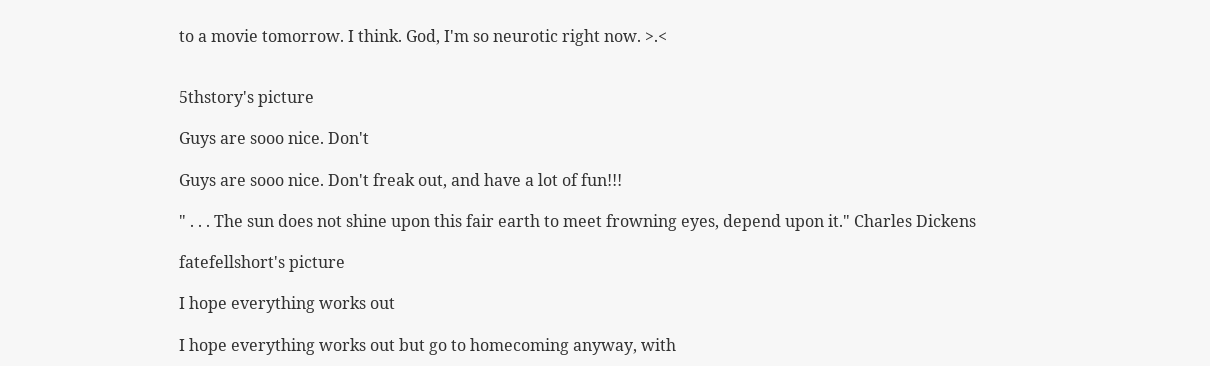to a movie tomorrow. I think. God, I'm so neurotic right now. >.<


5thstory's picture

Guys are sooo nice. Don't

Guys are sooo nice. Don't freak out, and have a lot of fun!!!

" . . . The sun does not shine upon this fair earth to meet frowning eyes, depend upon it." Charles Dickens

fatefellshort's picture

I hope everything works out

I hope everything works out but go to homecoming anyway, with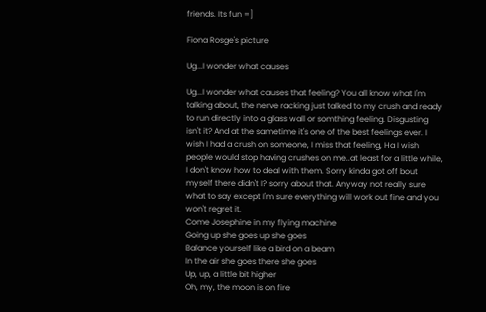friends. Its fun =]

Fiona Rosge's picture

Ug...I wonder what causes

Ug...I wonder what causes that feeling? You all know what I'm talking about, the nerve racking just talked to my crush and ready to run directly into a glass wall or somthing feeling. Disgusting isn't it? And at the sametime it's one of the best feelings ever. I wish I had a crush on someone, I miss that feeling, Ha I wish people would stop having crushes on me..at least for a little while, I don't know how to deal with them. Sorry kinda got off bout myself there didn't I? sorry about that. Anyway not really sure what to say except I'm sure everything will work out fine and you won't regret it.
Come Josephine in my flying machine
Going up she goes up she goes
Balance yourself like a bird on a beam
In the air she goes there she goes
Up, up, a little bit higher
Oh, my, the moon is on fire